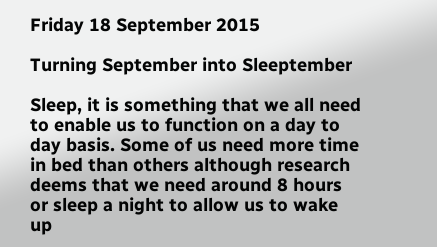Friday 18 September 2015

Turning September into Sleeptember

Sleep, it is something that we all need to enable us to function on a day to day basis. Some of us need more time in bed than others although research deems that we need around 8 hours or sleep a night to allow us to wake up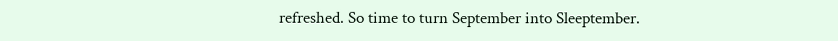refreshed. So time to turn September into Sleeptember.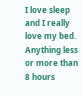I love sleep and I really love my bed. Anything less or more than 8 hours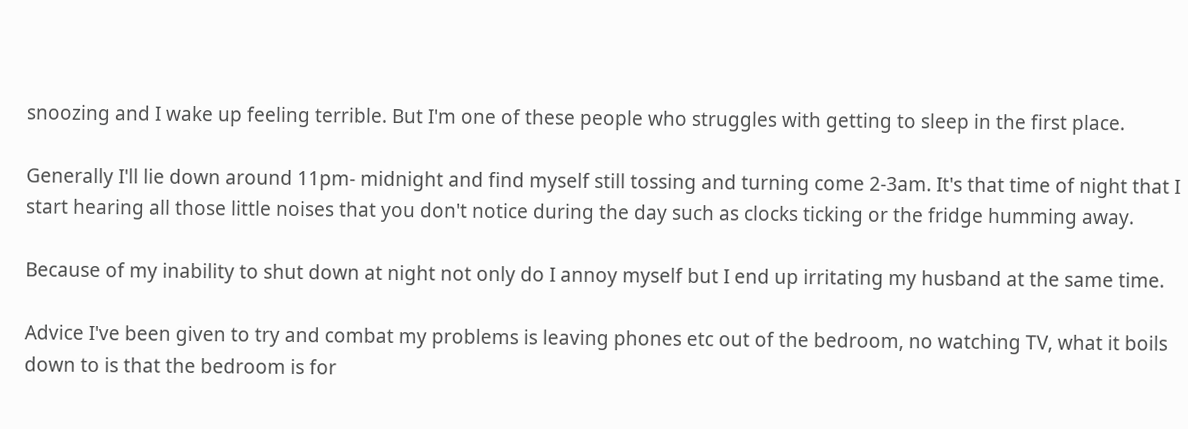snoozing and I wake up feeling terrible. But I'm one of these people who struggles with getting to sleep in the first place.

Generally I'll lie down around 11pm- midnight and find myself still tossing and turning come 2-3am. It's that time of night that I start hearing all those little noises that you don't notice during the day such as clocks ticking or the fridge humming away.

Because of my inability to shut down at night not only do I annoy myself but I end up irritating my husband at the same time.

Advice I've been given to try and combat my problems is leaving phones etc out of the bedroom, no watching TV, what it boils down to is that the bedroom is for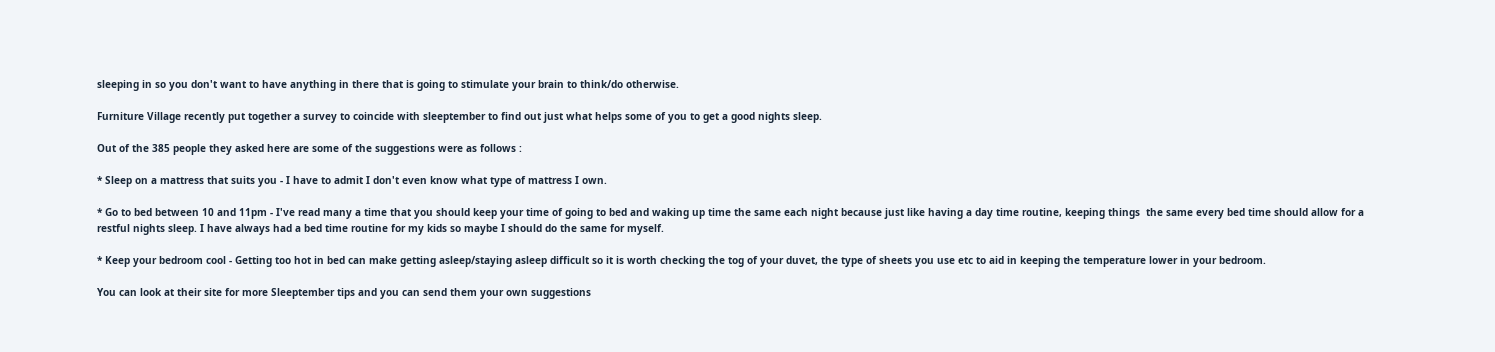sleeping in so you don't want to have anything in there that is going to stimulate your brain to think/do otherwise.

Furniture Village recently put together a survey to coincide with sleeptember to find out just what helps some of you to get a good nights sleep.

Out of the 385 people they asked here are some of the suggestions were as follows :

* Sleep on a mattress that suits you - I have to admit I don't even know what type of mattress I own.

* Go to bed between 10 and 11pm - I've read many a time that you should keep your time of going to bed and waking up time the same each night because just like having a day time routine, keeping things  the same every bed time should allow for a restful nights sleep. I have always had a bed time routine for my kids so maybe I should do the same for myself.

* Keep your bedroom cool - Getting too hot in bed can make getting asleep/staying asleep difficult so it is worth checking the tog of your duvet, the type of sheets you use etc to aid in keeping the temperature lower in your bedroom.

You can look at their site for more Sleeptember tips and you can send them your own suggestions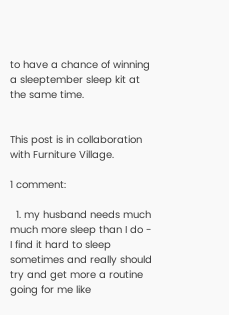to have a chance of winning a sleeptember sleep kit at the same time.


This post is in collaboration with Furniture Village.

1 comment:

  1. my husband needs much much more sleep than I do - I find it hard to sleep sometimes and really should try and get more a routine going for me like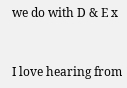we do with D & E x


I love hearing from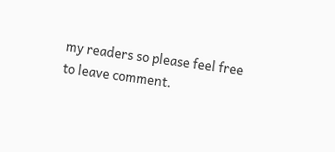my readers so please feel free to leave comment.